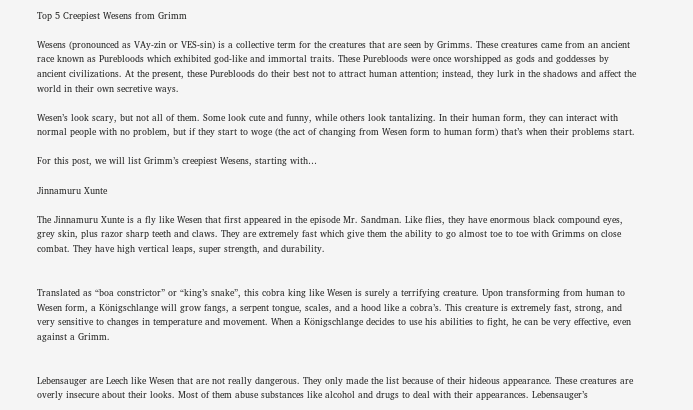Top 5 Creepiest Wesens from Grimm

Wesens (pronounced as VAy-zin or VES-sin) is a collective term for the creatures that are seen by Grimms. These creatures came from an ancient race known as Purebloods which exhibited god-like and immortal traits. These Purebloods were once worshipped as gods and goddesses by ancient civilizations. At the present, these Purebloods do their best not to attract human attention; instead, they lurk in the shadows and affect the world in their own secretive ways.

Wesen’s look scary, but not all of them. Some look cute and funny, while others look tantalizing. In their human form, they can interact with normal people with no problem, but if they start to woge (the act of changing from Wesen form to human form) that’s when their problems start.

For this post, we will list Grimm’s creepiest Wesens, starting with…

Jinnamuru Xunte

The Jinnamuru Xunte is a fly like Wesen that first appeared in the episode Mr. Sandman. Like flies, they have enormous black compound eyes, grey skin, plus razor sharp teeth and claws. They are extremely fast which give them the ability to go almost toe to toe with Grimms on close combat. They have high vertical leaps, super strength, and durability.


Translated as “boa constrictor” or “king’s snake”, this cobra king like Wesen is surely a terrifying creature. Upon transforming from human to Wesen form, a Königschlange will grow fangs, a serpent tongue, scales, and a hood like a cobra’s. This creature is extremely fast, strong, and very sensitive to changes in temperature and movement. When a Königschlange decides to use his abilities to fight, he can be very effective, even against a Grimm.


Lebensauger are Leech like Wesen that are not really dangerous. They only made the list because of their hideous appearance. These creatures are overly insecure about their looks. Most of them abuse substances like alcohol and drugs to deal with their appearances. Lebensauger’s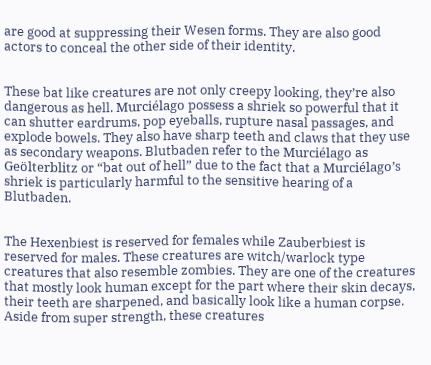are good at suppressing their Wesen forms. They are also good actors to conceal the other side of their identity.


These bat like creatures are not only creepy looking, they’re also dangerous as hell. Murciélago possess a shriek so powerful that it can shutter eardrums, pop eyeballs, rupture nasal passages, and explode bowels. They also have sharp teeth and claws that they use as secondary weapons. Blutbaden refer to the Murciélago as Geölterblitz or “bat out of hell” due to the fact that a Murciélago’s shriek is particularly harmful to the sensitive hearing of a Blutbaden.


The Hexenbiest is reserved for females while Zauberbiest is reserved for males. These creatures are witch/warlock type creatures that also resemble zombies. They are one of the creatures that mostly look human except for the part where their skin decays, their teeth are sharpened, and basically look like a human corpse. Aside from super strength, these creatures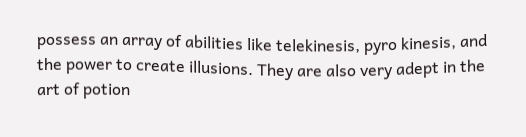possess an array of abilities like telekinesis, pyro kinesis, and the power to create illusions. They are also very adept in the art of potion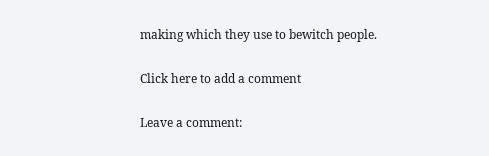making which they use to bewitch people.

Click here to add a comment

Leave a comment: